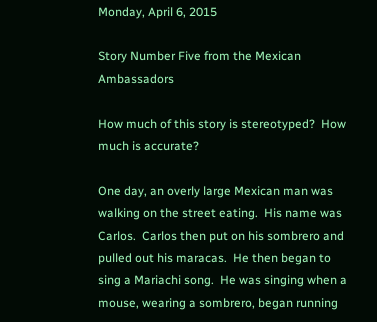Monday, April 6, 2015

Story Number Five from the Mexican Ambassadors

How much of this story is stereotyped?  How much is accurate?

One day, an overly large Mexican man was walking on the street eating.  His name was Carlos.  Carlos then put on his sombrero and pulled out his maracas.  He then began to sing a Mariachi song.  He was singing when a mouse, wearing a sombrero, began running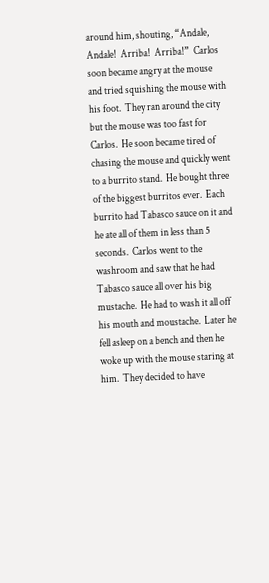around him, shouting, “Andale, Andale!  Arriba!  Arriba!”  Carlos soon became angry at the mouse and tried squishing the mouse with his foot.  They ran around the city but the mouse was too fast for Carlos.  He soon became tired of chasing the mouse and quickly went to a burrito stand.  He bought three of the biggest burritos ever.  Each burrito had Tabasco sauce on it and he ate all of them in less than 5 seconds.  Carlos went to the washroom and saw that he had Tabasco sauce all over his big mustache.  He had to wash it all off his mouth and moustache.  Later he fell asleep on a bench and then he woke up with the mouse staring at him.  They decided to have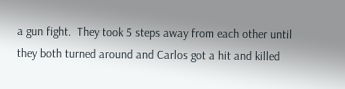a gun fight.  They took 5 steps away from each other until they both turned around and Carlos got a hit and killed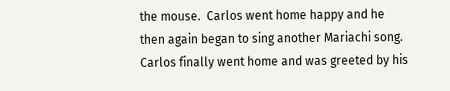the mouse.  Carlos went home happy and he then again began to sing another Mariachi song.  Carlos finally went home and was greeted by his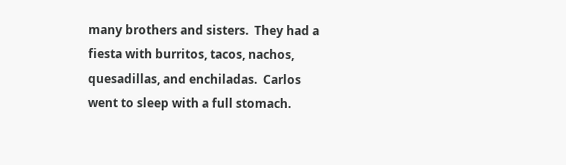many brothers and sisters.  They had a fiesta with burritos, tacos, nachos, quesadillas, and enchiladas.  Carlos went to sleep with a full stomach.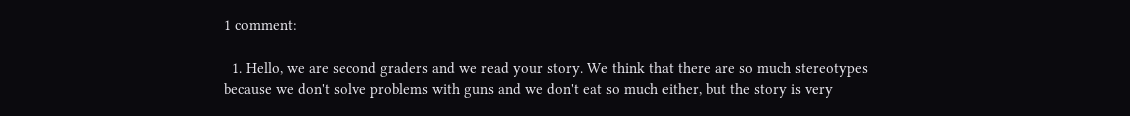1 comment:

  1. Hello, we are second graders and we read your story. We think that there are so much stereotypes because we don't solve problems with guns and we don't eat so much either, but the story is very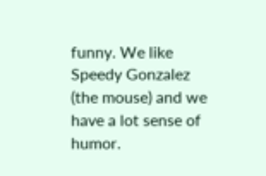funny. We like Speedy Gonzalez (the mouse) and we have a lot sense of humor.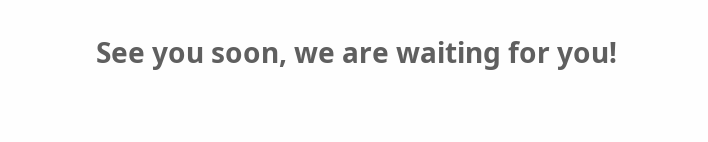See you soon, we are waiting for you!